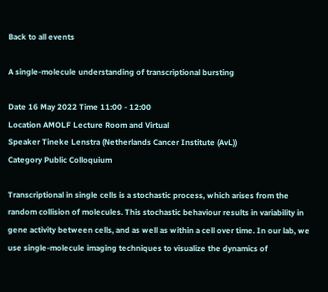Back to all events

A single-molecule understanding of transcriptional bursting

Date 16 May 2022 Time 11:00 - 12:00
Location AMOLF Lecture Room and Virtual
Speaker Tineke Lenstra (Netherlands Cancer Institute (AvL))
Category Public Colloquium

Transcriptional in single cells is a stochastic process, which arises from the random collision of molecules. This stochastic behaviour results in variability in gene activity between cells, and as well as within a cell over time. In our lab, we use single-molecule imaging techniques to visualize the dynamics of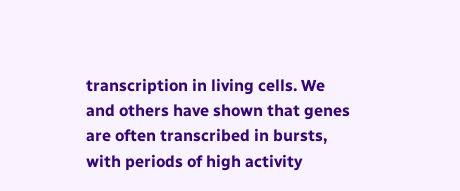transcription in living cells. We and others have shown that genes are often transcribed in bursts, with periods of high activity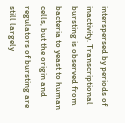interspersed by periods of inactivity. Transcriptional bursting is observed from bacteria to yeast to human cells, but the origin and regulators of bursting are still largely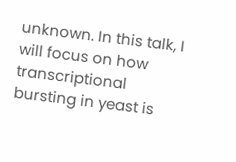unknown. In this talk, I will focus on how transcriptional bursting in yeast is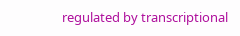regulated by transcriptional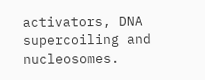activators, DNA supercoiling and nucleosomes.